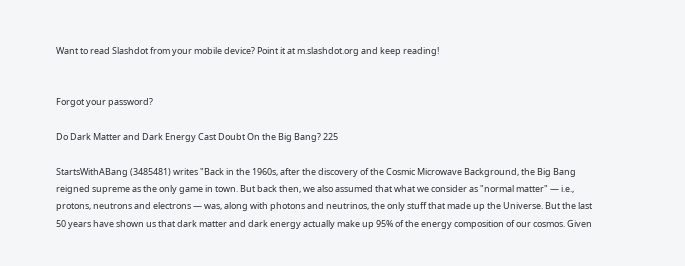Want to read Slashdot from your mobile device? Point it at m.slashdot.org and keep reading!


Forgot your password?

Do Dark Matter and Dark Energy Cast Doubt On the Big Bang? 225

StartsWithABang (3485481) writes "Back in the 1960s, after the discovery of the Cosmic Microwave Background, the Big Bang reigned supreme as the only game in town. But back then, we also assumed that what we consider as "normal matter" — i.e., protons, neutrons and electrons — was, along with photons and neutrinos, the only stuff that made up the Universe. But the last 50 years have shown us that dark matter and dark energy actually make up 95% of the energy composition of our cosmos. Given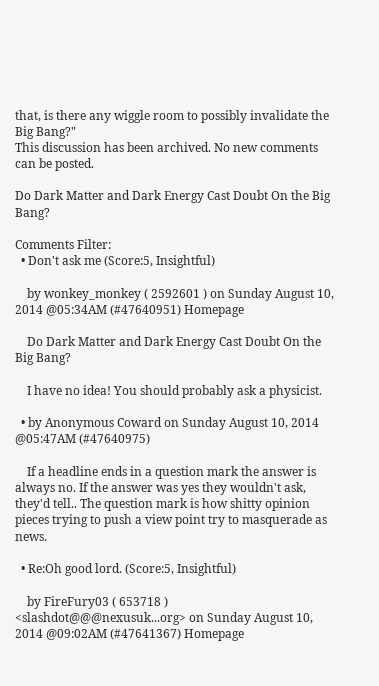that, is there any wiggle room to possibly invalidate the Big Bang?"
This discussion has been archived. No new comments can be posted.

Do Dark Matter and Dark Energy Cast Doubt On the Big Bang?

Comments Filter:
  • Don't ask me (Score:5, Insightful)

    by wonkey_monkey ( 2592601 ) on Sunday August 10, 2014 @05:34AM (#47640951) Homepage

    Do Dark Matter and Dark Energy Cast Doubt On the Big Bang?

    I have no idea! You should probably ask a physicist.

  • by Anonymous Coward on Sunday August 10, 2014 @05:47AM (#47640975)

    If a headline ends in a question mark the answer is always no. If the answer was yes they wouldn't ask, they'd tell.. The question mark is how shitty opinion pieces trying to push a view point try to masquerade as news.

  • Re:Oh good lord. (Score:5, Insightful)

    by FireFury03 ( 653718 ) <slashdot@@@nexusuk...org> on Sunday August 10, 2014 @09:02AM (#47641367) Homepage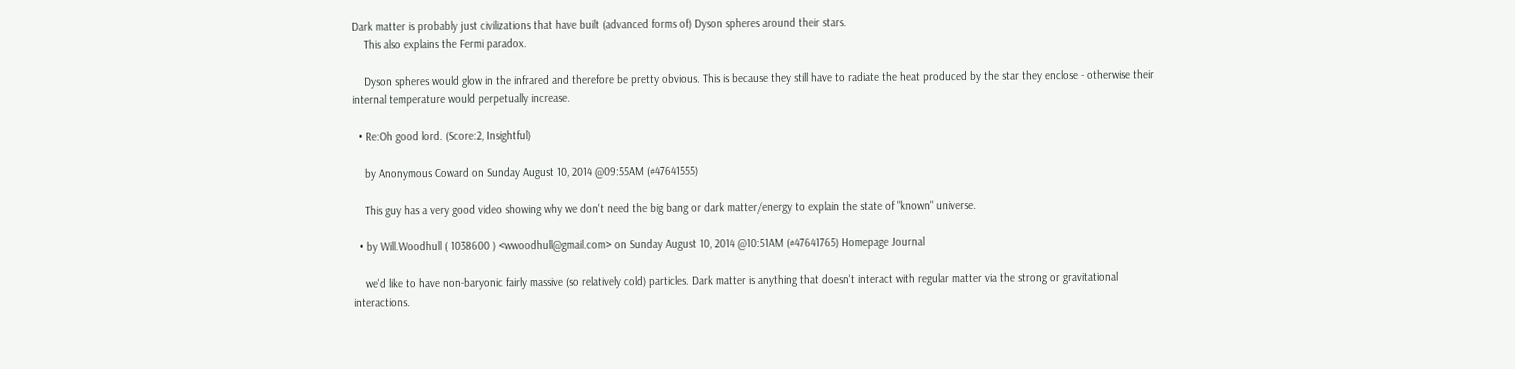Dark matter is probably just civilizations that have built (advanced forms of) Dyson spheres around their stars.
    This also explains the Fermi paradox.

    Dyson spheres would glow in the infrared and therefore be pretty obvious. This is because they still have to radiate the heat produced by the star they enclose - otherwise their internal temperature would perpetually increase.

  • Re:Oh good lord. (Score:2, Insightful)

    by Anonymous Coward on Sunday August 10, 2014 @09:55AM (#47641555)

    This guy has a very good video showing why we don't need the big bang or dark matter/energy to explain the state of "known" universe.

  • by Will.Woodhull ( 1038600 ) <wwoodhull@gmail.com> on Sunday August 10, 2014 @10:51AM (#47641765) Homepage Journal

    we'd like to have non-baryonic fairly massive (so relatively cold) particles. Dark matter is anything that doesn't interact with regular matter via the strong or gravitational interactions.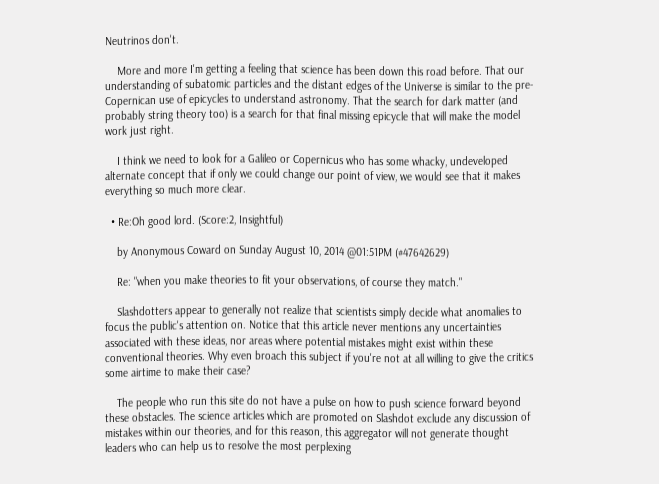Neutrinos don't.

    More and more I'm getting a feeling that science has been down this road before. That our understanding of subatomic particles and the distant edges of the Universe is similar to the pre-Copernican use of epicycles to understand astronomy. That the search for dark matter (and probably string theory too) is a search for that final missing epicycle that will make the model work just right.

    I think we need to look for a Galileo or Copernicus who has some whacky, undeveloped alternate concept that if only we could change our point of view, we would see that it makes everything so much more clear.

  • Re:Oh good lord. (Score:2, Insightful)

    by Anonymous Coward on Sunday August 10, 2014 @01:51PM (#47642629)

    Re: "when you make theories to fit your observations, of course they match."

    Slashdotters appear to generally not realize that scientists simply decide what anomalies to focus the public's attention on. Notice that this article never mentions any uncertainties associated with these ideas, nor areas where potential mistakes might exist within these conventional theories. Why even broach this subject if you're not at all willing to give the critics some airtime to make their case?

    The people who run this site do not have a pulse on how to push science forward beyond these obstacles. The science articles which are promoted on Slashdot exclude any discussion of mistakes within our theories, and for this reason, this aggregator will not generate thought leaders who can help us to resolve the most perplexing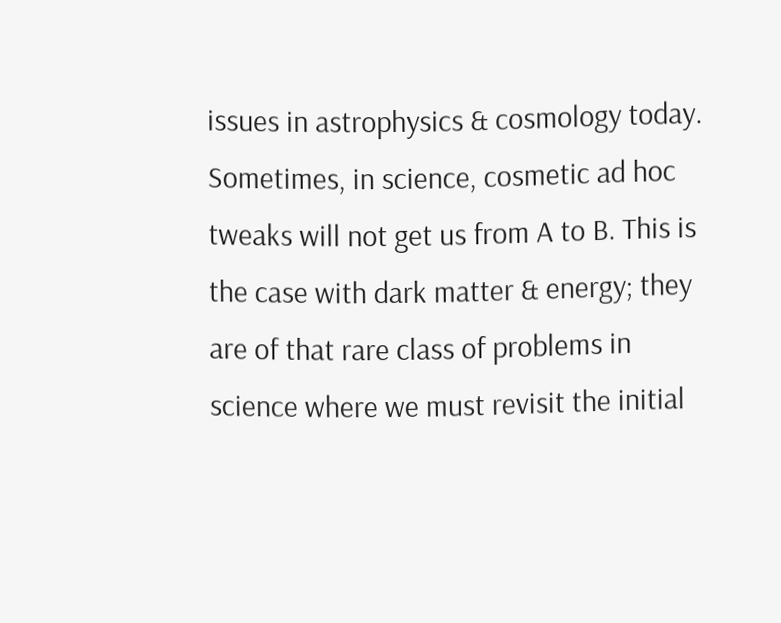issues in astrophysics & cosmology today. Sometimes, in science, cosmetic ad hoc tweaks will not get us from A to B. This is the case with dark matter & energy; they are of that rare class of problems in science where we must revisit the initial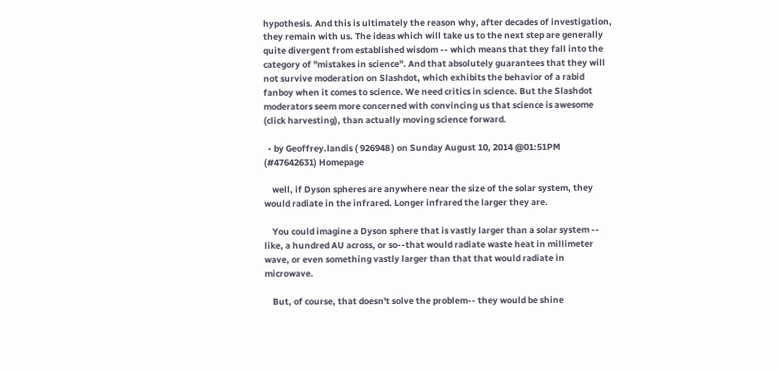hypothesis. And this is ultimately the reason why, after decades of investigation, they remain with us. The ideas which will take us to the next step are generally quite divergent from established wisdom -- which means that they fall into the category of "mistakes in science". And that absolutely guarantees that they will not survive moderation on Slashdot, which exhibits the behavior of a rabid fanboy when it comes to science. We need critics in science. But the Slashdot moderators seem more concerned with convincing us that science is awesome (click harvesting), than actually moving science forward.

  • by Geoffrey.landis ( 926948 ) on Sunday August 10, 2014 @01:51PM (#47642631) Homepage

    well, if Dyson spheres are anywhere near the size of the solar system, they would radiate in the infrared. Longer infrared the larger they are.

    You could imagine a Dyson sphere that is vastly larger than a solar system -- like, a hundred AU across, or so--that would radiate waste heat in millimeter wave, or even something vastly larger than that that would radiate in microwave.

    But, of course, that doesn't solve the problem-- they would be shine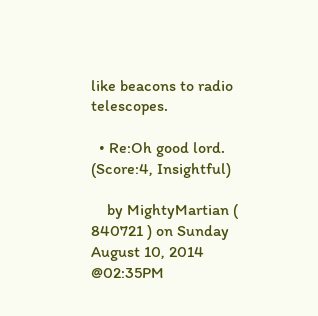like beacons to radio telescopes.

  • Re:Oh good lord. (Score:4, Insightful)

    by MightyMartian ( 840721 ) on Sunday August 10, 2014 @02:35PM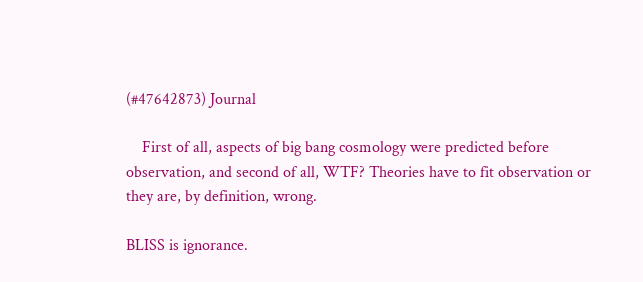(#47642873) Journal

    First of all, aspects of big bang cosmology were predicted before observation, and second of all, WTF? Theories have to fit observation or they are, by definition, wrong.

BLISS is ignorance.